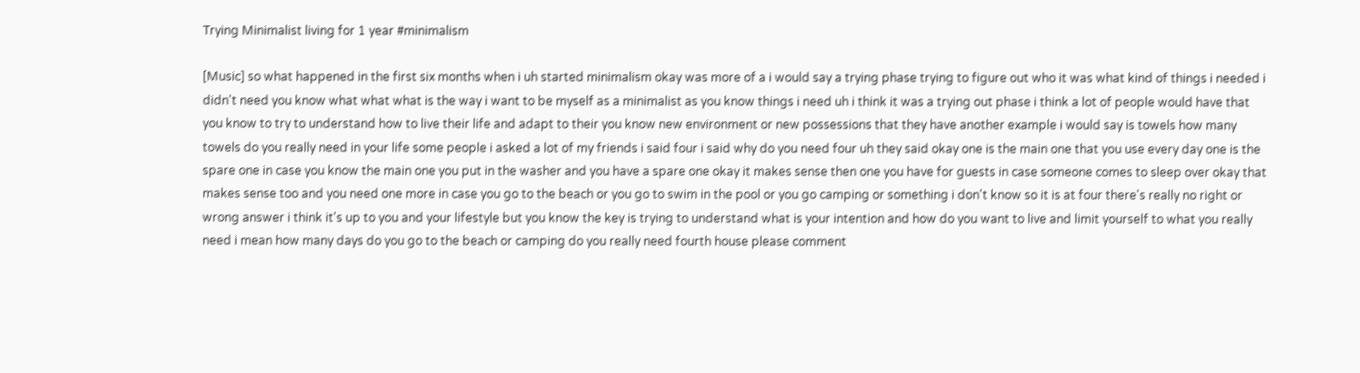Trying Minimalist living for 1 year #minimalism

[Music] so what happened in the first six months when i uh started minimalism okay was more of a i would say a trying phase trying to figure out who it was what kind of things i needed i didn't need you know what what what is the way i want to be myself as a minimalist as you know things i need uh i think it was a trying out phase i think a lot of people would have that you know to try to understand how to live their life and adapt to their you know new environment or new possessions that they have another example i would say is towels how many towels do you really need in your life some people i asked a lot of my friends i said four i said why do you need four uh they said okay one is the main one that you use every day one is the spare one in case you know the main one you put in the washer and you have a spare one okay it makes sense then one you have for guests in case someone comes to sleep over okay that makes sense too and you need one more in case you go to the beach or you go to swim in the pool or you go camping or something i don't know so it is at four there's really no right or wrong answer i think it's up to you and your lifestyle but you know the key is trying to understand what is your intention and how do you want to live and limit yourself to what you really need i mean how many days do you go to the beach or camping do you really need fourth house please comment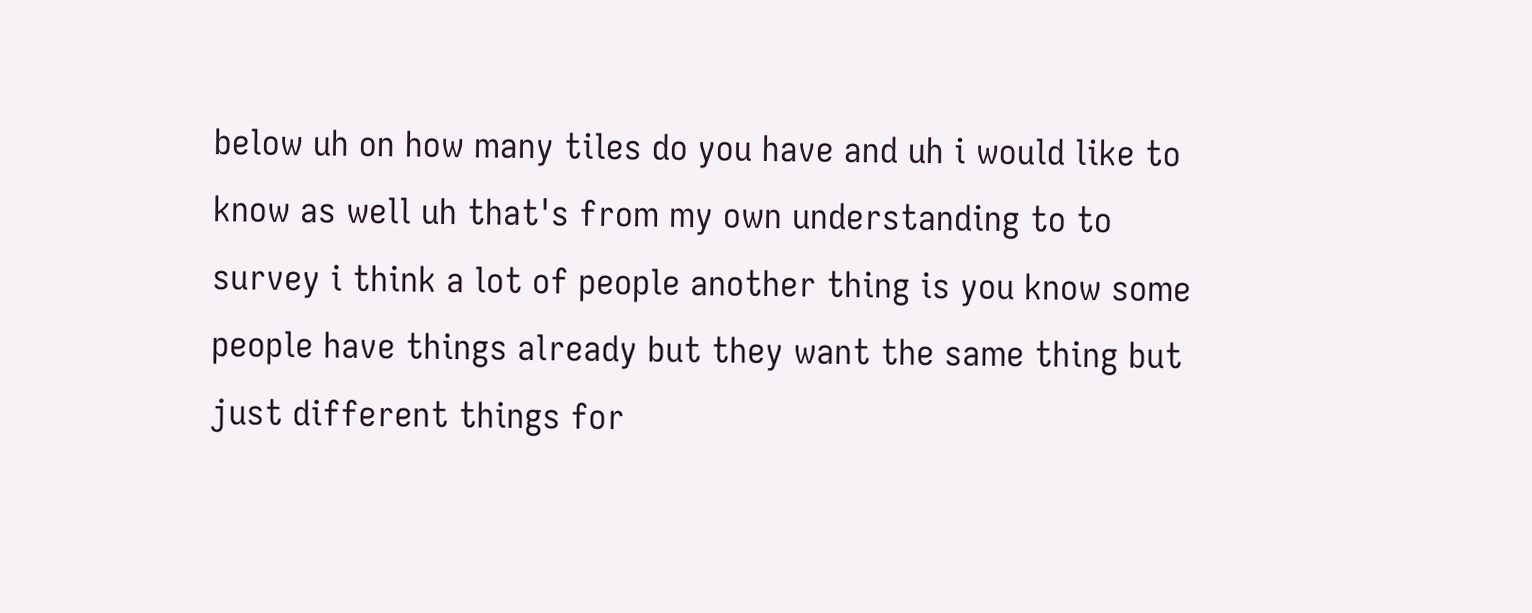below uh on how many tiles do you have and uh i would like to know as well uh that's from my own understanding to to survey i think a lot of people another thing is you know some people have things already but they want the same thing but just different things for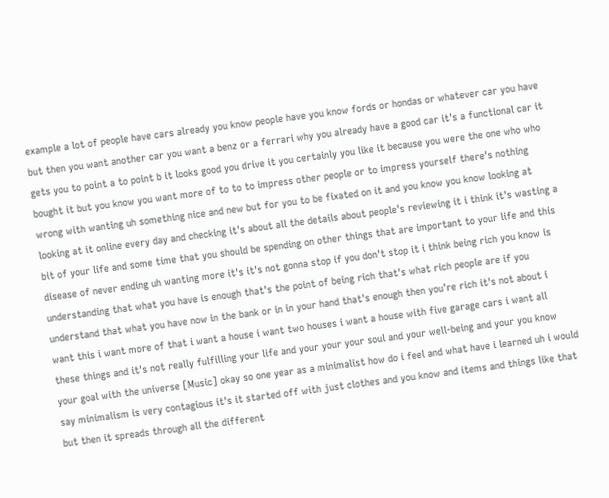example a lot of people have cars already you know people have you know fords or hondas or whatever car you have but then you want another car you want a benz or a ferrari why you already have a good car it's a functional car it gets you to point a to point b it looks good you drive it you certainly you like it because you were the one who who bought it but you know you want more of to to to impress other people or to impress yourself there's nothing wrong with wanting uh something nice and new but for you to be fixated on it and you know you know looking at looking at it online every day and checking it's about all the details about people's reviewing it i think it's wasting a bit of your life and some time that you should be spending on other things that are important to your life and this disease of never ending uh wanting more it's it's not gonna stop if you don't stop it i think being rich you know is understanding that what you have is enough that's the point of being rich that's what rich people are if you understand that what you have now in the bank or in in your hand that's enough then you're rich it's not about i want this i want more of that i want a house i want two houses i want a house with five garage cars i want all these things and it's not really fulfilling your life and your your your soul and your well-being and your you know your goal with the universe [Music] okay so one year as a minimalist how do i feel and what have i learned uh i would say minimalism is very contagious it's it started off with just clothes and you know and items and things like that but then it spreads through all the different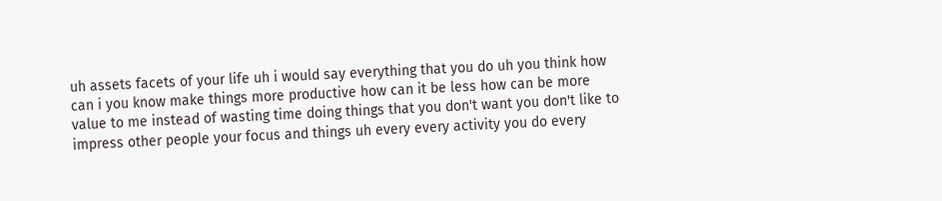uh assets facets of your life uh i would say everything that you do uh you think how can i you know make things more productive how can it be less how can be more value to me instead of wasting time doing things that you don't want you don't like to impress other people your focus and things uh every every activity you do every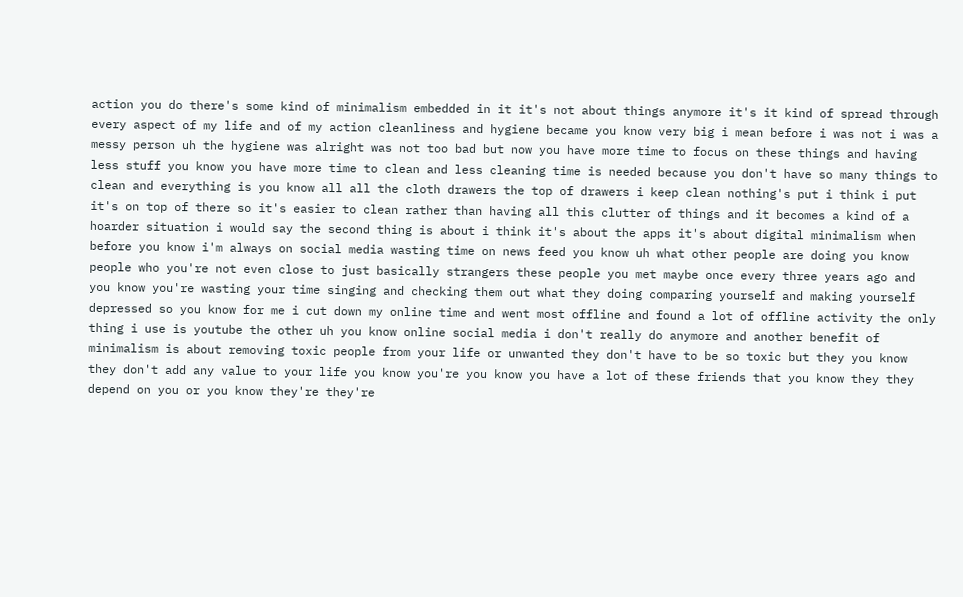action you do there's some kind of minimalism embedded in it it's not about things anymore it's it kind of spread through every aspect of my life and of my action cleanliness and hygiene became you know very big i mean before i was not i was a messy person uh the hygiene was alright was not too bad but now you have more time to focus on these things and having less stuff you know you have more time to clean and less cleaning time is needed because you don't have so many things to clean and everything is you know all all the cloth drawers the top of drawers i keep clean nothing's put i think i put it's on top of there so it's easier to clean rather than having all this clutter of things and it becomes a kind of a hoarder situation i would say the second thing is about i think it's about the apps it's about digital minimalism when before you know i'm always on social media wasting time on news feed you know uh what other people are doing you know people who you're not even close to just basically strangers these people you met maybe once every three years ago and you know you're wasting your time singing and checking them out what they doing comparing yourself and making yourself depressed so you know for me i cut down my online time and went most offline and found a lot of offline activity the only thing i use is youtube the other uh you know online social media i don't really do anymore and another benefit of minimalism is about removing toxic people from your life or unwanted they don't have to be so toxic but they you know they don't add any value to your life you know you're you know you have a lot of these friends that you know they they depend on you or you know they're they're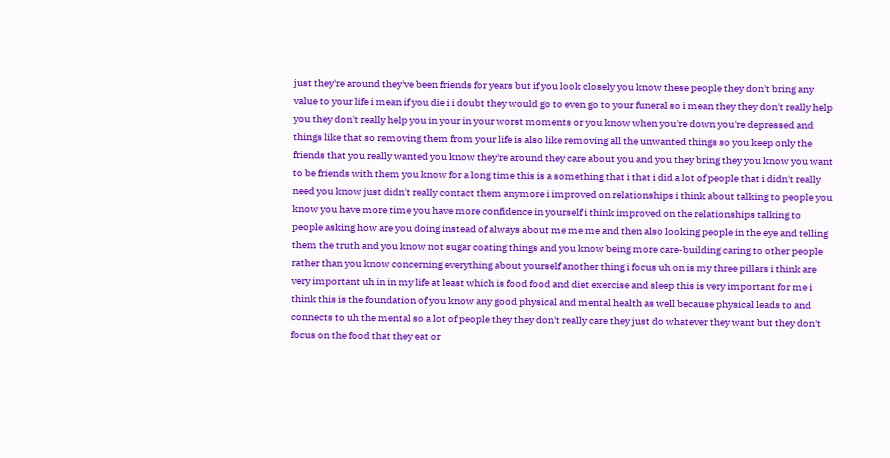just they're around they've been friends for years but if you look closely you know these people they don't bring any value to your life i mean if you die i i doubt they would go to even go to your funeral so i mean they they don't really help you they don't really help you in your in your worst moments or you know when you're down you're depressed and things like that so removing them from your life is also like removing all the unwanted things so you keep only the friends that you really wanted you know they're around they care about you and you they bring they you know you want to be friends with them you know for a long time this is a something that i that i did a lot of people that i didn't really need you know just didn't really contact them anymore i improved on relationships i think about talking to people you know you have more time you have more confidence in yourself i think improved on the relationships talking to people asking how are you doing instead of always about me me me and then also looking people in the eye and telling them the truth and you know not sugar coating things and you know being more care-building caring to other people rather than you know concerning everything about yourself another thing i focus uh on is my three pillars i think are very important uh in in my life at least which is food food and diet exercise and sleep this is very important for me i think this is the foundation of you know any good physical and mental health as well because physical leads to and connects to uh the mental so a lot of people they they don't really care they just do whatever they want but they don't focus on the food that they eat or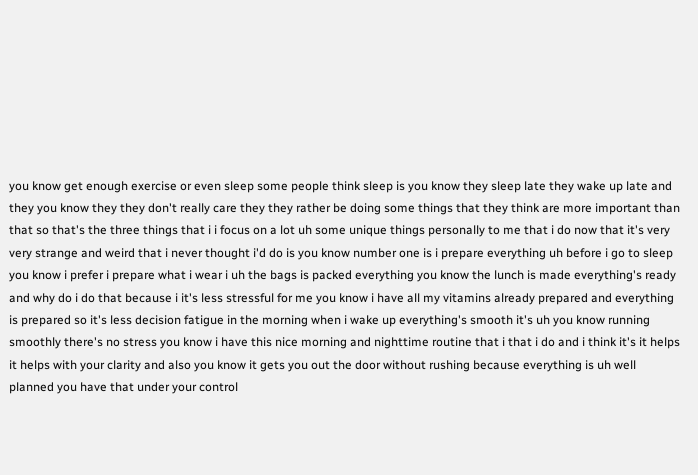you know get enough exercise or even sleep some people think sleep is you know they sleep late they wake up late and they you know they they don't really care they they rather be doing some things that they think are more important than that so that's the three things that i i focus on a lot uh some unique things personally to me that i do now that it's very very strange and weird that i never thought i'd do is you know number one is i prepare everything uh before i go to sleep you know i prefer i prepare what i wear i uh the bags is packed everything you know the lunch is made everything's ready and why do i do that because i it's less stressful for me you know i have all my vitamins already prepared and everything is prepared so it's less decision fatigue in the morning when i wake up everything's smooth it's uh you know running smoothly there's no stress you know i have this nice morning and nighttime routine that i that i do and i think it's it helps it helps with your clarity and also you know it gets you out the door without rushing because everything is uh well planned you have that under your control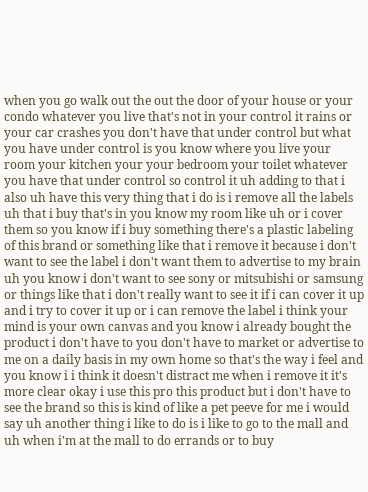when you go walk out the out the door of your house or your condo whatever you live that's not in your control it rains or your car crashes you don't have that under control but what you have under control is you know where you live your room your kitchen your your bedroom your toilet whatever you have that under control so control it uh adding to that i also uh have this very thing that i do is i remove all the labels uh that i buy that's in you know my room like uh or i cover them so you know if i buy something there's a plastic labeling of this brand or something like that i remove it because i don't want to see the label i don't want them to advertise to my brain uh you know i don't want to see sony or mitsubishi or samsung or things like that i don't really want to see it if i can cover it up and i try to cover it up or i can remove the label i think your mind is your own canvas and you know i already bought the product i don't have to you don't have to market or advertise to me on a daily basis in my own home so that's the way i feel and you know i i think it doesn't distract me when i remove it it's more clear okay i use this pro this product but i don't have to see the brand so this is kind of like a pet peeve for me i would say uh another thing i like to do is i like to go to the mall and uh when i'm at the mall to do errands or to buy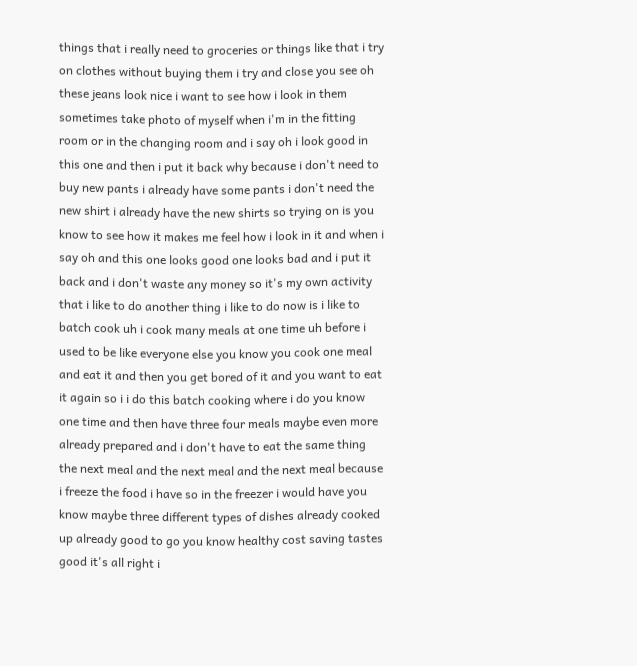things that i really need to groceries or things like that i try on clothes without buying them i try and close you see oh these jeans look nice i want to see how i look in them sometimes take photo of myself when i'm in the fitting room or in the changing room and i say oh i look good in this one and then i put it back why because i don't need to buy new pants i already have some pants i don't need the new shirt i already have the new shirts so trying on is you know to see how it makes me feel how i look in it and when i say oh and this one looks good one looks bad and i put it back and i don't waste any money so it's my own activity that i like to do another thing i like to do now is i like to batch cook uh i cook many meals at one time uh before i used to be like everyone else you know you cook one meal and eat it and then you get bored of it and you want to eat it again so i i do this batch cooking where i do you know one time and then have three four meals maybe even more already prepared and i don't have to eat the same thing the next meal and the next meal and the next meal because i freeze the food i have so in the freezer i would have you know maybe three different types of dishes already cooked up already good to go you know healthy cost saving tastes good it's all right i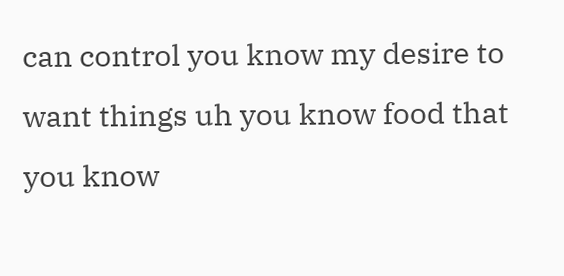can control you know my desire to want things uh you know food that you know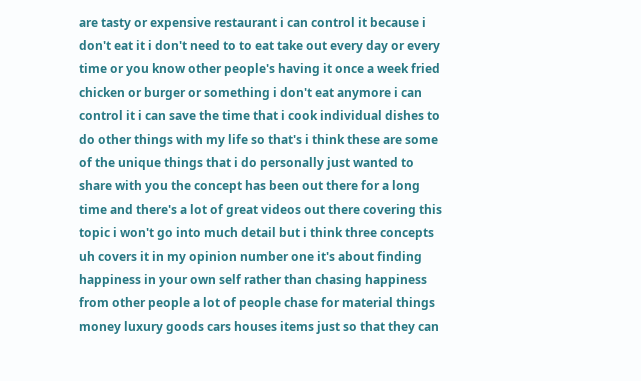are tasty or expensive restaurant i can control it because i don't eat it i don't need to to eat take out every day or every time or you know other people's having it once a week fried chicken or burger or something i don't eat anymore i can control it i can save the time that i cook individual dishes to do other things with my life so that's i think these are some of the unique things that i do personally just wanted to share with you the concept has been out there for a long time and there's a lot of great videos out there covering this topic i won't go into much detail but i think three concepts uh covers it in my opinion number one it's about finding happiness in your own self rather than chasing happiness from other people a lot of people chase for material things money luxury goods cars houses items just so that they can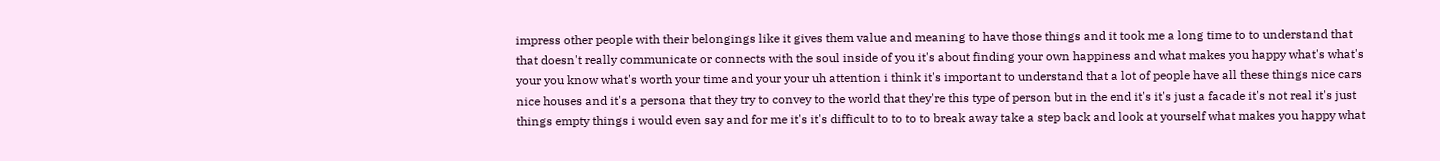impress other people with their belongings like it gives them value and meaning to have those things and it took me a long time to to understand that that doesn't really communicate or connects with the soul inside of you it's about finding your own happiness and what makes you happy what's what's your you know what's worth your time and your your uh attention i think it's important to understand that a lot of people have all these things nice cars nice houses and it's a persona that they try to convey to the world that they're this type of person but in the end it's it's just a facade it's not real it's just things empty things i would even say and for me it's it's difficult to to to to break away take a step back and look at yourself what makes you happy what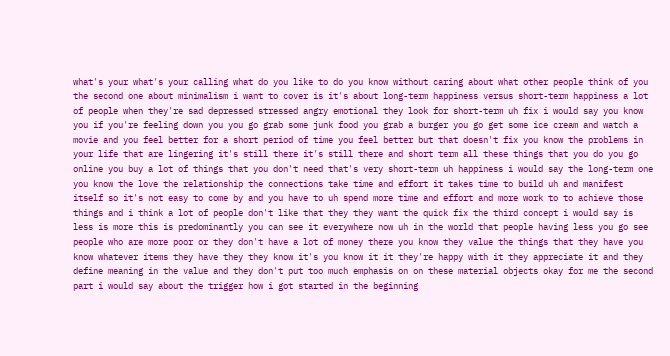what's your what's your calling what do you like to do you know without caring about what other people think of you the second one about minimalism i want to cover is it's about long-term happiness versus short-term happiness a lot of people when they're sad depressed stressed angry emotional they look for short-term uh fix i would say you know you if you're feeling down you you go grab some junk food you grab a burger you go get some ice cream and watch a movie and you feel better for a short period of time you feel better but that doesn't fix you know the problems in your life that are lingering it's still there it's still there and short term all these things that you do you go online you buy a lot of things that you don't need that's very short-term uh happiness i would say the long-term one you know the love the relationship the connections take time and effort it takes time to build uh and manifest itself so it's not easy to come by and you have to uh spend more time and effort and more work to to achieve those things and i think a lot of people don't like that they they want the quick fix the third concept i would say is less is more this is predominantly you can see it everywhere now uh in the world that people having less you go see people who are more poor or they don't have a lot of money there you know they value the things that they have you know whatever items they have they they know it's you know it it they're happy with it they appreciate it and they define meaning in the value and they don't put too much emphasis on on these material objects okay for me the second part i would say about the trigger how i got started in the beginning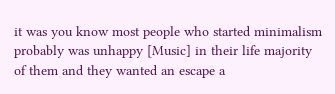it was you know most people who started minimalism probably was unhappy [Music] in their life majority of them and they wanted an escape a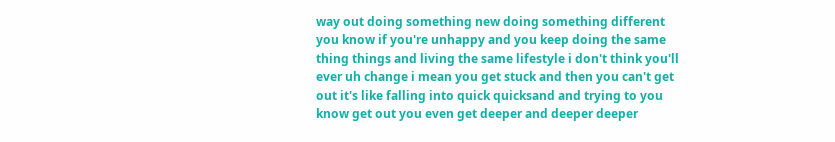way out doing something new doing something different you know if you're unhappy and you keep doing the same thing things and living the same lifestyle i don't think you'll ever uh change i mean you get stuck and then you can't get out it's like falling into quick quicksand and trying to you know get out you even get deeper and deeper deeper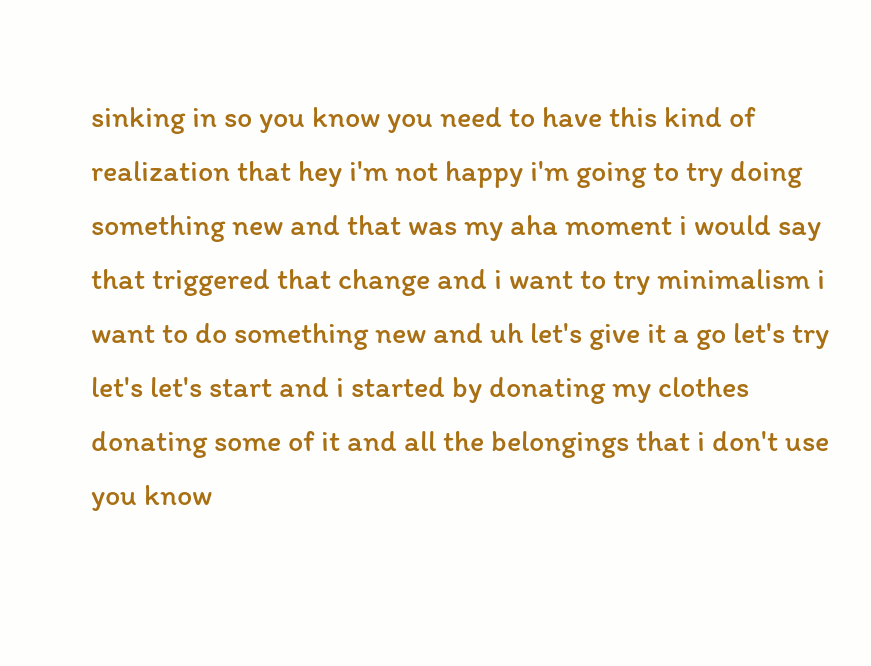sinking in so you know you need to have this kind of realization that hey i'm not happy i'm going to try doing something new and that was my aha moment i would say that triggered that change and i want to try minimalism i want to do something new and uh let's give it a go let's try let's let's start and i started by donating my clothes donating some of it and all the belongings that i don't use you know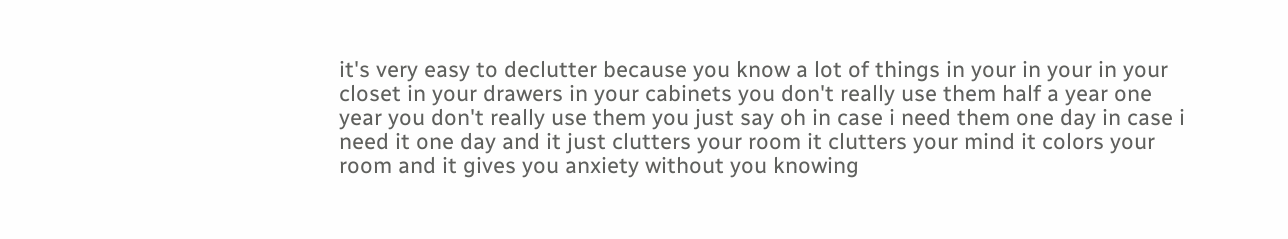it's very easy to declutter because you know a lot of things in your in your in your closet in your drawers in your cabinets you don't really use them half a year one year you don't really use them you just say oh in case i need them one day in case i need it one day and it just clutters your room it clutters your mind it colors your room and it gives you anxiety without you knowing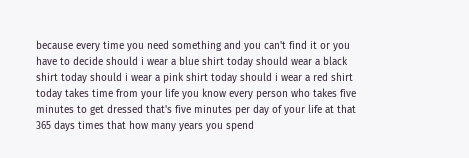because every time you need something and you can't find it or you have to decide should i wear a blue shirt today should wear a black shirt today should i wear a pink shirt today should i wear a red shirt today takes time from your life you know every person who takes five minutes to get dressed that's five minutes per day of your life at that 365 days times that how many years you spend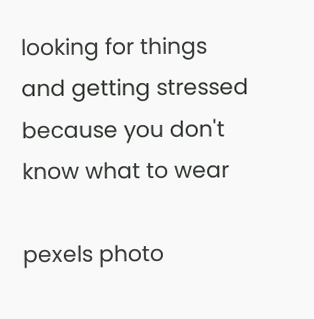looking for things and getting stressed because you don't know what to wear

pexels photo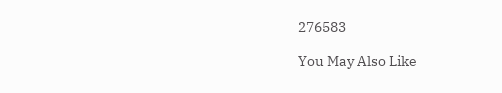276583

You May Also Like